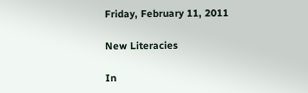Friday, February 11, 2011

New Literacies

In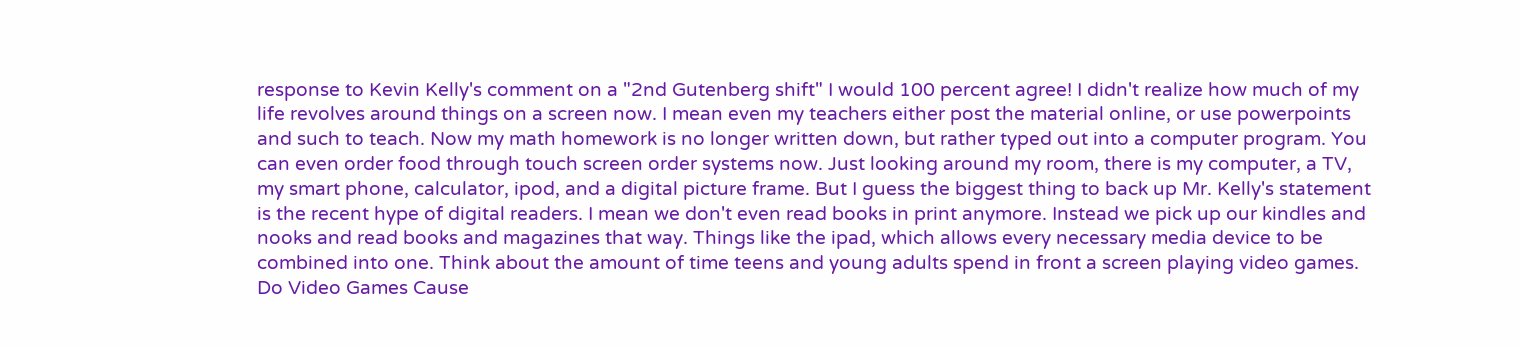response to Kevin Kelly's comment on a "2nd Gutenberg shift" I would 100 percent agree! I didn't realize how much of my life revolves around things on a screen now. I mean even my teachers either post the material online, or use powerpoints and such to teach. Now my math homework is no longer written down, but rather typed out into a computer program. You can even order food through touch screen order systems now. Just looking around my room, there is my computer, a TV, my smart phone, calculator, ipod, and a digital picture frame. But I guess the biggest thing to back up Mr. Kelly's statement is the recent hype of digital readers. I mean we don't even read books in print anymore. Instead we pick up our kindles and nooks and read books and magazines that way. Things like the ipad, which allows every necessary media device to be combined into one. Think about the amount of time teens and young adults spend in front a screen playing video games.  Do Video Games Cause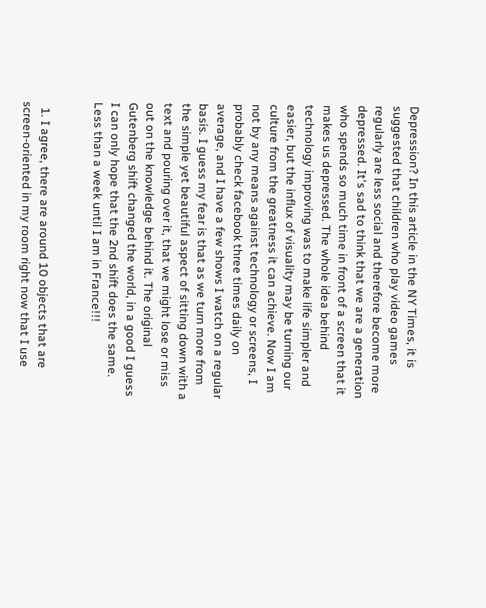Depression? In this article in the NY Times, it is suggested that children who play video games regularly are less social and therefore become more depressed. It's sad to think that we are a generation who spends so much time in front of a screen that it makes us depressed. The whole idea behind technology improving was to make life simpler and easier, but the influx of visuality may be turning our culture from the greatness it can achieve. Now I am not by any means against technology or screens, I probably check facebook three times daily on average, and I have a few shows I watch on a regular basis. I guess my fear is that as we turn more from the simple yet beautiful aspect of sitting down with a text and pouring over it, that we might lose or miss out on the knowledge behind it. The original Gutenberg shift changed the world, in a good I guess I can only hope that the 2nd shift does the same.
Less than a week until I am in France!!!


  1. I agree, there are around 10 objects that are screen-oriented in my room right now that I use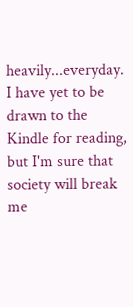heavily...everyday. I have yet to be drawn to the Kindle for reading, but I'm sure that society will break me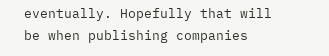eventually. Hopefully that will be when publishing companies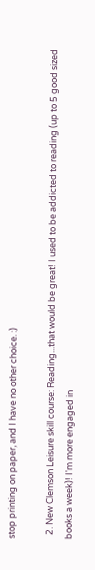stop printing on paper, and I have no other choice. :)

  2. New Clemson Leisure skill course: Reading...that would be great! I used to be addicted to reading (up to 5 good sized books a week)! I'm more engaged in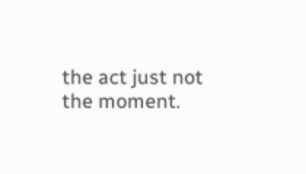the act just not the moment.